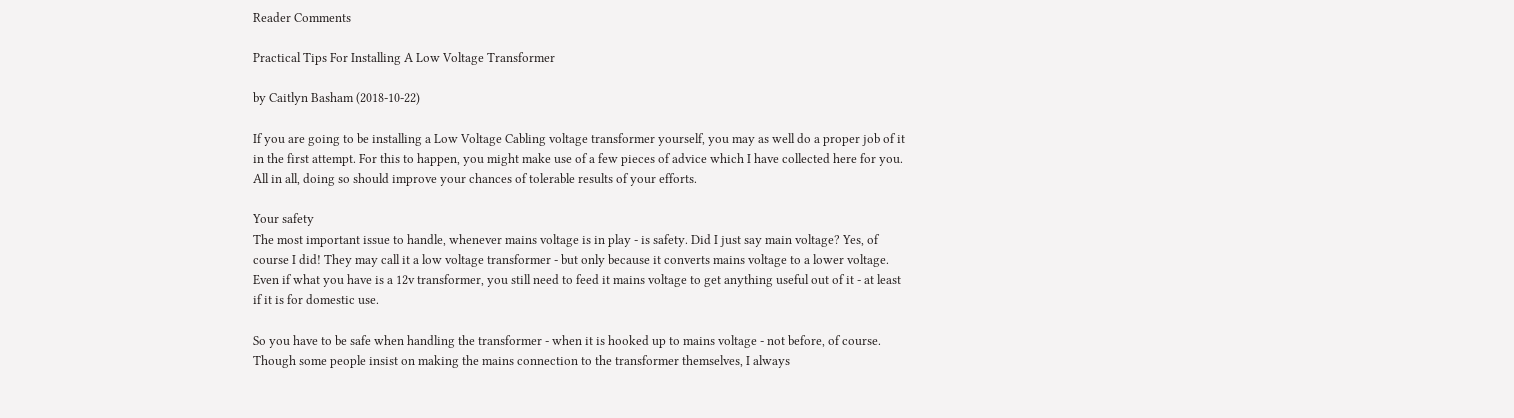Reader Comments

Practical Tips For Installing A Low Voltage Transformer

by Caitlyn Basham (2018-10-22)

If you are going to be installing a Low Voltage Cabling voltage transformer yourself, you may as well do a proper job of it in the first attempt. For this to happen, you might make use of a few pieces of advice which I have collected here for you. All in all, doing so should improve your chances of tolerable results of your efforts.

Your safety
The most important issue to handle, whenever mains voltage is in play - is safety. Did I just say main voltage? Yes, of course I did! They may call it a low voltage transformer - but only because it converts mains voltage to a lower voltage. Even if what you have is a 12v transformer, you still need to feed it mains voltage to get anything useful out of it - at least if it is for domestic use.

So you have to be safe when handling the transformer - when it is hooked up to mains voltage - not before, of course. Though some people insist on making the mains connection to the transformer themselves, I always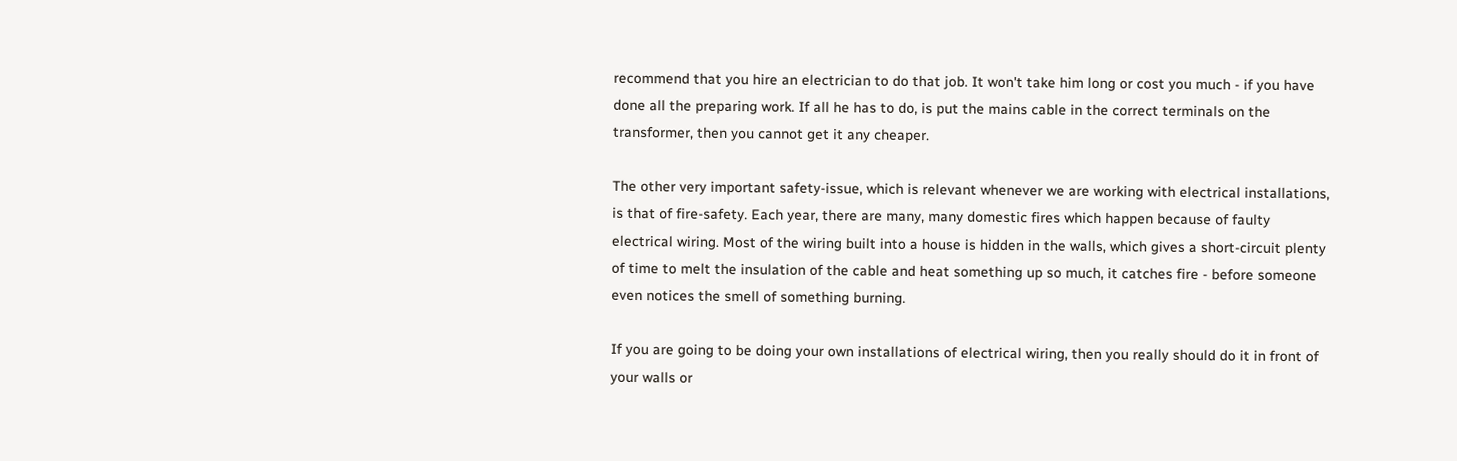recommend that you hire an electrician to do that job. It won't take him long or cost you much - if you have done all the preparing work. If all he has to do, is put the mains cable in the correct terminals on the transformer, then you cannot get it any cheaper.

The other very important safety-issue, which is relevant whenever we are working with electrical installations, is that of fire-safety. Each year, there are many, many domestic fires which happen because of faulty electrical wiring. Most of the wiring built into a house is hidden in the walls, which gives a short-circuit plenty of time to melt the insulation of the cable and heat something up so much, it catches fire - before someone even notices the smell of something burning.

If you are going to be doing your own installations of electrical wiring, then you really should do it in front of your walls or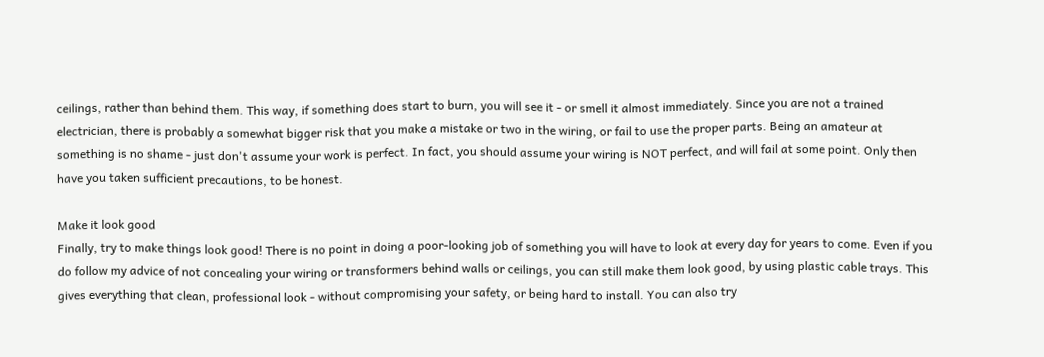ceilings, rather than behind them. This way, if something does start to burn, you will see it - or smell it almost immediately. Since you are not a trained electrician, there is probably a somewhat bigger risk that you make a mistake or two in the wiring, or fail to use the proper parts. Being an amateur at something is no shame - just don't assume your work is perfect. In fact, you should assume your wiring is NOT perfect, and will fail at some point. Only then have you taken sufficient precautions, to be honest.

Make it look good
Finally, try to make things look good! There is no point in doing a poor-looking job of something you will have to look at every day for years to come. Even if you do follow my advice of not concealing your wiring or transformers behind walls or ceilings, you can still make them look good, by using plastic cable trays. This gives everything that clean, professional look - without compromising your safety, or being hard to install. You can also try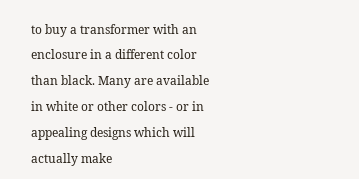to buy a transformer with an enclosure in a different color than black. Many are available in white or other colors - or in appealing designs which will actually make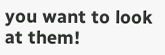you want to look at them!